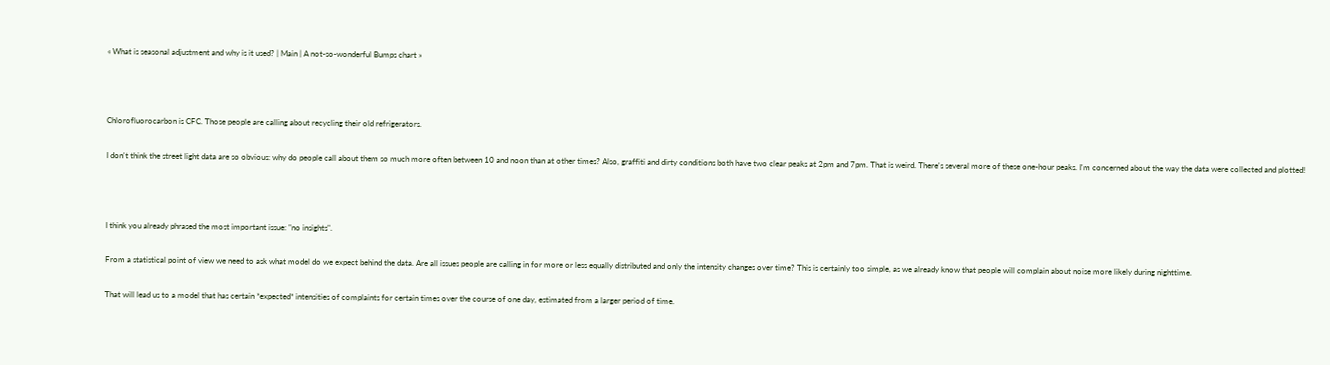« What is seasonal adjustment and why is it used? | Main | A not-so-wonderful Bumps chart »



Chlorofluorocarbon is CFC. Those people are calling about recycling their old refrigerators.

I don't think the street light data are so obvious: why do people call about them so much more often between 10 and noon than at other times? Also, graffiti and dirty conditions both have two clear peaks at 2pm and 7pm. That is weird. There's several more of these one-hour peaks. I'm concerned about the way the data were collected and plotted!



I think you already phrased the most important issue: "no insights".

From a statistical point of view we need to ask what model do we expect behind the data. Are all issues people are calling in for more or less equally distributed and only the intensity changes over time? This is certainly too simple, as we already know that people will complain about noise more likely during nighttime.

That will lead us to a model that has certain *expected* intensities of complaints for certain times over the course of one day, estimated from a larger period of time.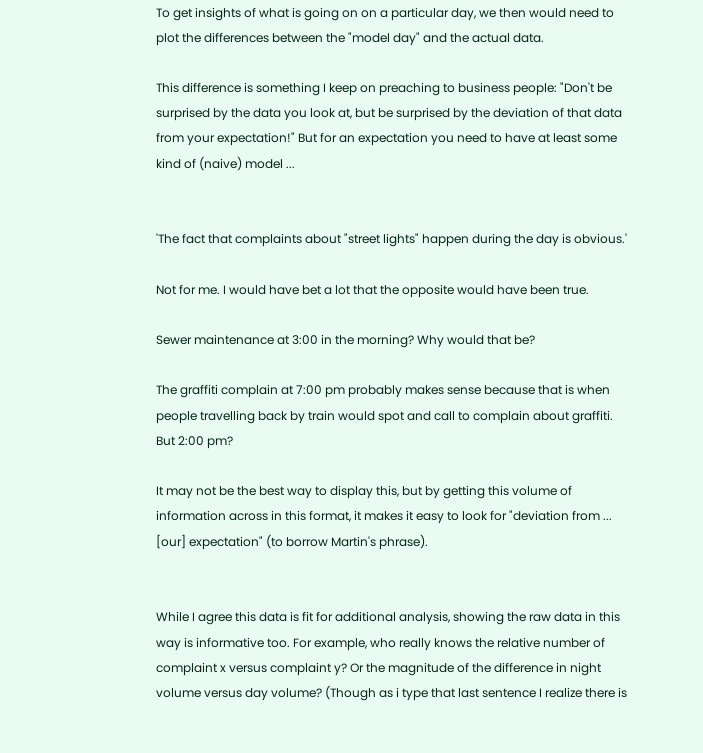To get insights of what is going on on a particular day, we then would need to plot the differences between the "model day" and the actual data.

This difference is something I keep on preaching to business people: "Don't be surprised by the data you look at, but be surprised by the deviation of that data from your expectation!" But for an expectation you need to have at least some kind of (naive) model ...


'The fact that complaints about "street lights" happen during the day is obvious.'

Not for me. I would have bet a lot that the opposite would have been true.

Sewer maintenance at 3:00 in the morning? Why would that be?

The graffiti complain at 7:00 pm probably makes sense because that is when people travelling back by train would spot and call to complain about graffiti. But 2:00 pm?

It may not be the best way to display this, but by getting this volume of information across in this format, it makes it easy to look for "deviation from ... [our] expectation" (to borrow Martin's phrase).


While I agree this data is fit for additional analysis, showing the raw data in this way is informative too. For example, who really knows the relative number of complaint x versus complaint y? Or the magnitude of the difference in night volume versus day volume? (Though as i type that last sentence I realize there is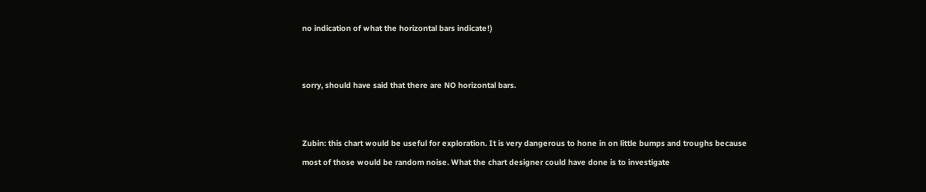no indication of what the horizontal bars indicate!)


sorry, should have said that there are NO horizontal bars.


Zubin: this chart would be useful for exploration. It is very dangerous to hone in on little bumps and troughs because most of those would be random noise. What the chart designer could have done is to investigate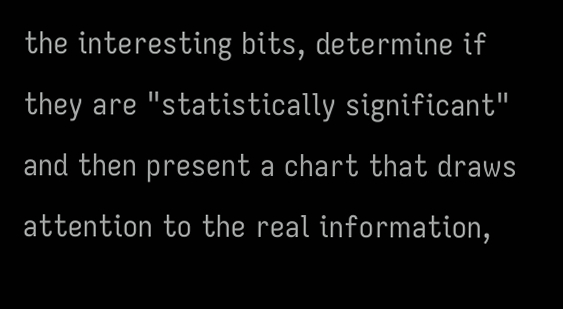the interesting bits, determine if they are "statistically significant" and then present a chart that draws attention to the real information,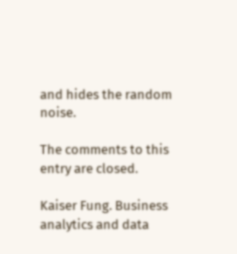and hides the random noise.

The comments to this entry are closed.

Kaiser Fung. Business analytics and data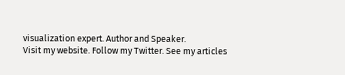visualization expert. Author and Speaker.
Visit my website. Follow my Twitter. See my articles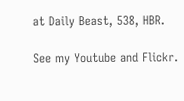at Daily Beast, 538, HBR.

See my Youtube and Flickr.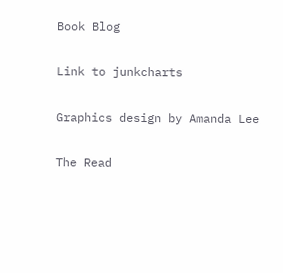Book Blog

Link to junkcharts

Graphics design by Amanda Lee

The Read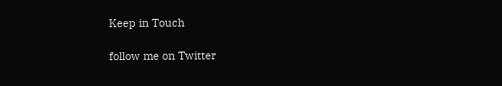Keep in Touch

follow me on Twitter